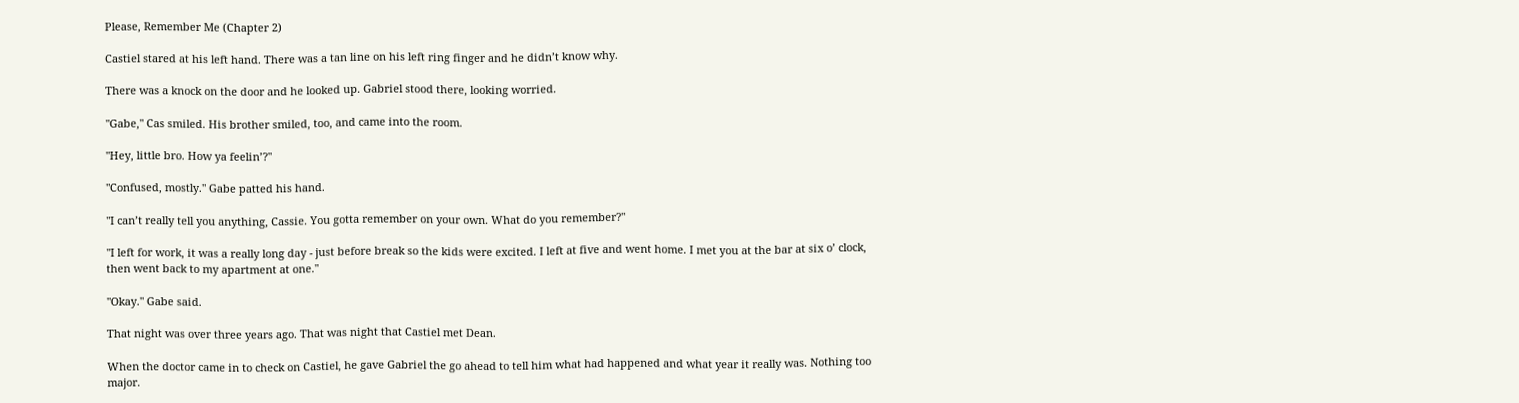Please, Remember Me (Chapter 2)

Castiel stared at his left hand. There was a tan line on his left ring finger and he didn’t know why.

There was a knock on the door and he looked up. Gabriel stood there, looking worried.

"Gabe," Cas smiled. His brother smiled, too, and came into the room.

"Hey, little bro. How ya feelin’?"

"Confused, mostly." Gabe patted his hand.

"I can’t really tell you anything, Cassie. You gotta remember on your own. What do you remember?"

"I left for work, it was a really long day - just before break so the kids were excited. I left at five and went home. I met you at the bar at six o’ clock, then went back to my apartment at one."

"Okay." Gabe said.

That night was over three years ago. That was night that Castiel met Dean.

When the doctor came in to check on Castiel, he gave Gabriel the go ahead to tell him what had happened and what year it really was. Nothing too major.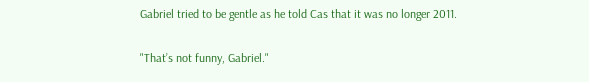Gabriel tried to be gentle as he told Cas that it was no longer 2011.

"That’s not funny, Gabriel."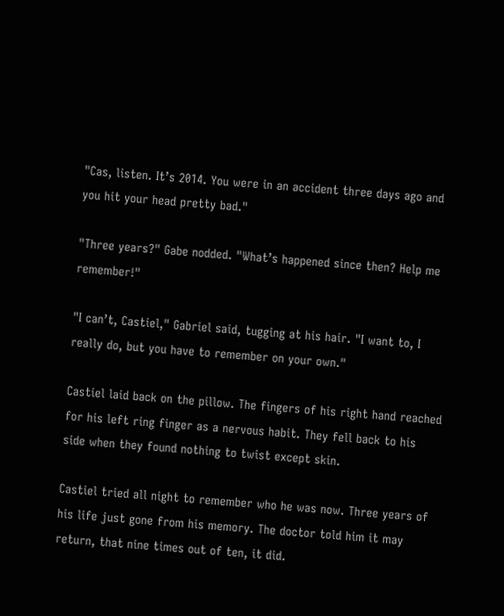"Cas, listen. It’s 2014. You were in an accident three days ago and you hit your head pretty bad."

"Three years?" Gabe nodded. "What’s happened since then? Help me remember!"

"I can’t, Castiel," Gabriel said, tugging at his hair. "I want to, I really do, but you have to remember on your own."

Castiel laid back on the pillow. The fingers of his right hand reached for his left ring finger as a nervous habit. They fell back to his side when they found nothing to twist except skin.

Castiel tried all night to remember who he was now. Three years of his life just gone from his memory. The doctor told him it may return, that nine times out of ten, it did.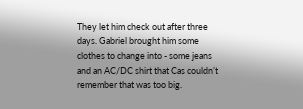They let him check out after three days. Gabriel brought him some clothes to change into - some jeans and an AC/DC shirt that Cas couldn’t remember that was too big.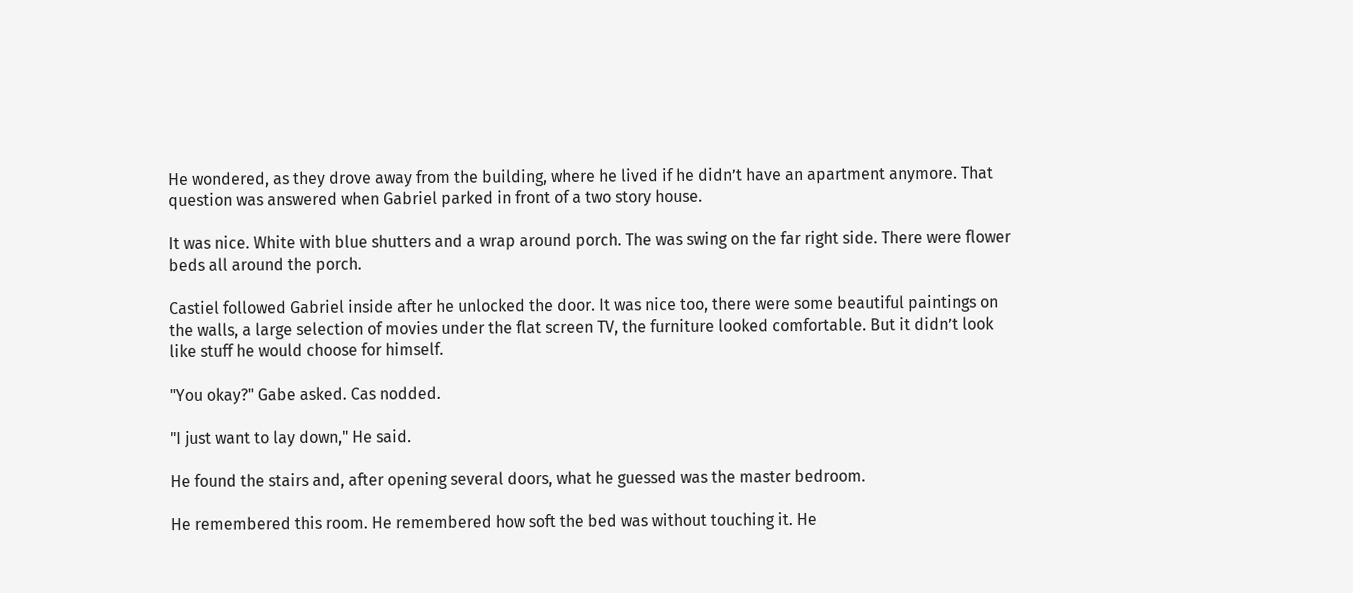He wondered, as they drove away from the building, where he lived if he didn’t have an apartment anymore. That question was answered when Gabriel parked in front of a two story house.

It was nice. White with blue shutters and a wrap around porch. The was swing on the far right side. There were flower beds all around the porch.

Castiel followed Gabriel inside after he unlocked the door. It was nice too, there were some beautiful paintings on the walls, a large selection of movies under the flat screen TV, the furniture looked comfortable. But it didn’t look like stuff he would choose for himself.

"You okay?" Gabe asked. Cas nodded.

"I just want to lay down," He said.

He found the stairs and, after opening several doors, what he guessed was the master bedroom.

He remembered this room. He remembered how soft the bed was without touching it. He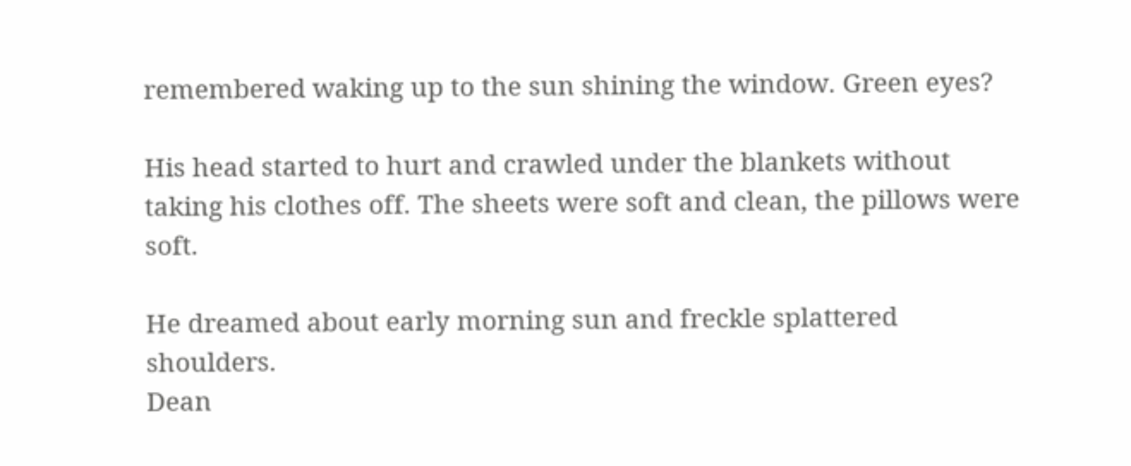remembered waking up to the sun shining the window. Green eyes?

His head started to hurt and crawled under the blankets without taking his clothes off. The sheets were soft and clean, the pillows were soft.

He dreamed about early morning sun and freckle splattered shoulders.
Dean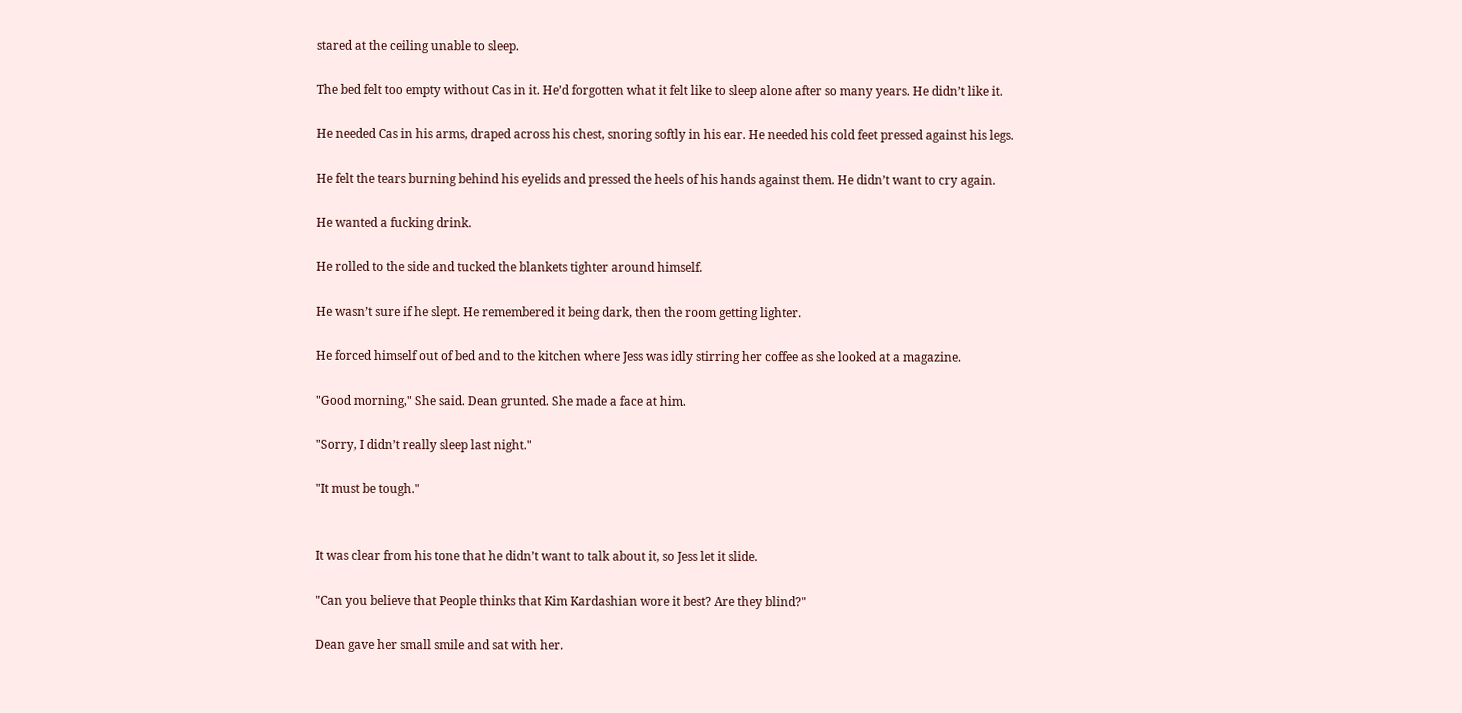stared at the ceiling unable to sleep.

The bed felt too empty without Cas in it. He’d forgotten what it felt like to sleep alone after so many years. He didn’t like it.

He needed Cas in his arms, draped across his chest, snoring softly in his ear. He needed his cold feet pressed against his legs.

He felt the tears burning behind his eyelids and pressed the heels of his hands against them. He didn’t want to cry again.

He wanted a fucking drink.

He rolled to the side and tucked the blankets tighter around himself.

He wasn’t sure if he slept. He remembered it being dark, then the room getting lighter.

He forced himself out of bed and to the kitchen where Jess was idly stirring her coffee as she looked at a magazine.

"Good morning," She said. Dean grunted. She made a face at him.

"Sorry, I didn’t really sleep last night."

"It must be tough."


It was clear from his tone that he didn’t want to talk about it, so Jess let it slide.

"Can you believe that People thinks that Kim Kardashian wore it best? Are they blind?"

Dean gave her small smile and sat with her.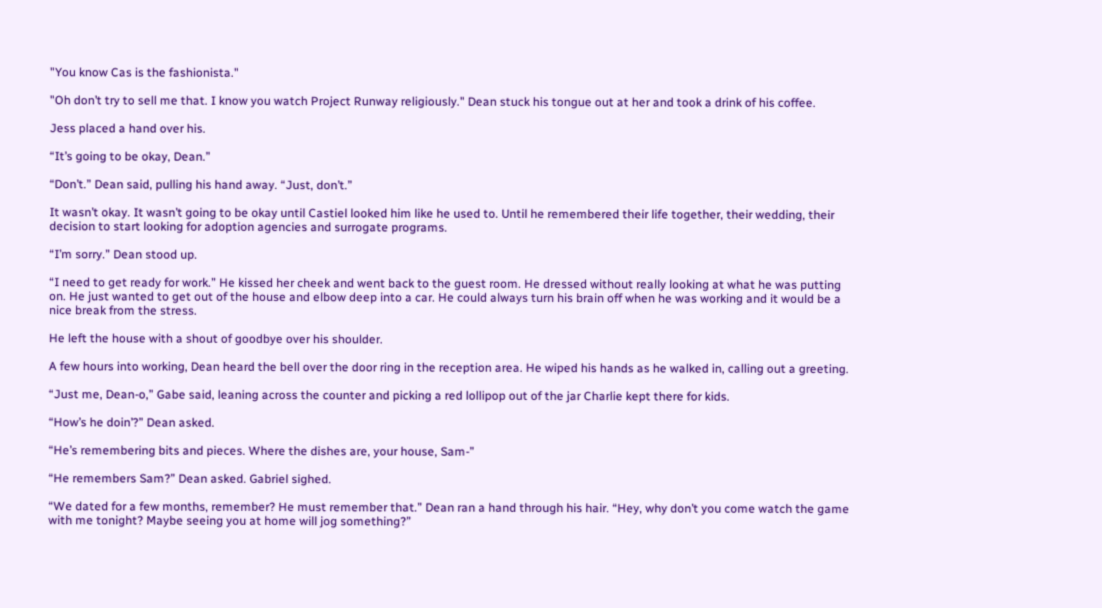"You know Cas is the fashionista."

"Oh don’t try to sell me that. I know you watch Project Runway religiously." Dean stuck his tongue out at her and took a drink of his coffee.

Jess placed a hand over his.

“It’s going to be okay, Dean.”

“Don’t.” Dean said, pulling his hand away. “Just, don’t.”

It wasn’t okay. It wasn’t going to be okay until Castiel looked him like he used to. Until he remembered their life together, their wedding, their decision to start looking for adoption agencies and surrogate programs.

“I’m sorry.” Dean stood up.

“I need to get ready for work.” He kissed her cheek and went back to the guest room. He dressed without really looking at what he was putting on. He just wanted to get out of the house and elbow deep into a car. He could always turn his brain off when he was working and it would be a nice break from the stress.

He left the house with a shout of goodbye over his shoulder.

A few hours into working, Dean heard the bell over the door ring in the reception area. He wiped his hands as he walked in, calling out a greeting.

“Just me, Dean-o,” Gabe said, leaning across the counter and picking a red lollipop out of the jar Charlie kept there for kids.

“How’s he doin’?” Dean asked.

“He’s remembering bits and pieces. Where the dishes are, your house, Sam-”

“He remembers Sam?” Dean asked. Gabriel sighed.

“We dated for a few months, remember? He must remember that.” Dean ran a hand through his hair. “Hey, why don’t you come watch the game with me tonight? Maybe seeing you at home will jog something?”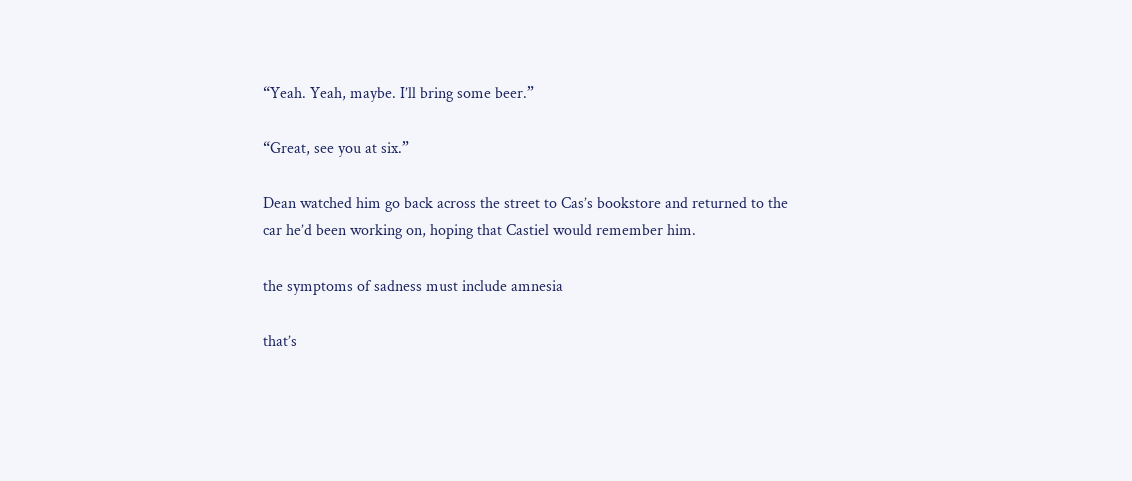“Yeah. Yeah, maybe. I’ll bring some beer.”

“Great, see you at six.”

Dean watched him go back across the street to Cas’s bookstore and returned to the car he’d been working on, hoping that Castiel would remember him.

the symptoms of sadness must include amnesia

that’s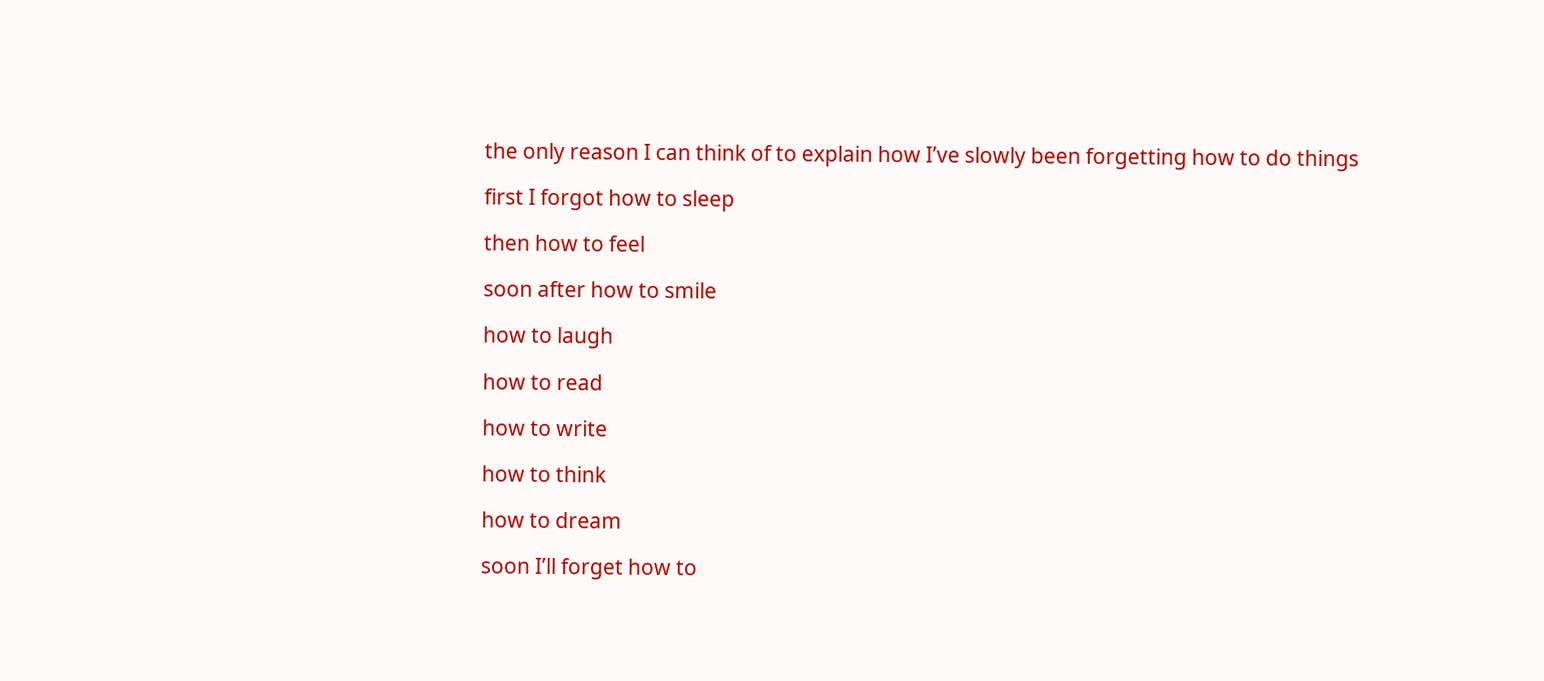the only reason I can think of to explain how I’ve slowly been forgetting how to do things

first I forgot how to sleep

then how to feel

soon after how to smile

how to laugh

how to read

how to write

how to think

how to dream

soon I’ll forget how to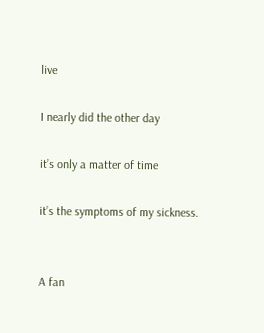live

I nearly did the other day

it’s only a matter of time

it’s the symptoms of my sickness.


A fan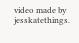video made by jesskatethings.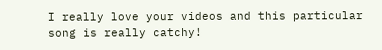I really love your videos and this particular song is really catchy!